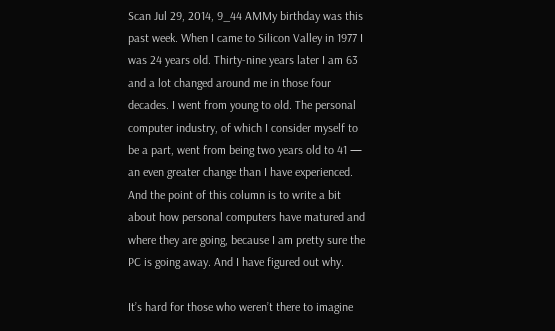Scan Jul 29, 2014, 9_44 AMMy birthday was this past week. When I came to Silicon Valley in 1977 I was 24 years old. Thirty-nine years later I am 63 and a lot changed around me in those four decades. I went from young to old. The personal computer industry, of which I consider myself to be a part, went from being two years old to 41 — an even greater change than I have experienced. And the point of this column is to write a bit about how personal computers have matured and where they are going, because I am pretty sure the PC is going away. And I have figured out why.

It’s hard for those who weren’t there to imagine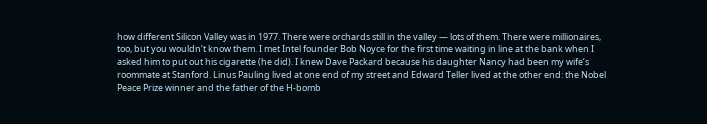how different Silicon Valley was in 1977. There were orchards still in the valley — lots of them. There were millionaires, too, but you wouldn’t know them. I met Intel founder Bob Noyce for the first time waiting in line at the bank when I asked him to put out his cigarette (he did). I knew Dave Packard because his daughter Nancy had been my wife’s roommate at Stanford. Linus Pauling lived at one end of my street and Edward Teller lived at the other end: the Nobel Peace Prize winner and the father of the H-bomb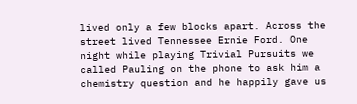lived only a few blocks apart. Across the street lived Tennessee Ernie Ford. One night while playing Trivial Pursuits we called Pauling on the phone to ask him a chemistry question and he happily gave us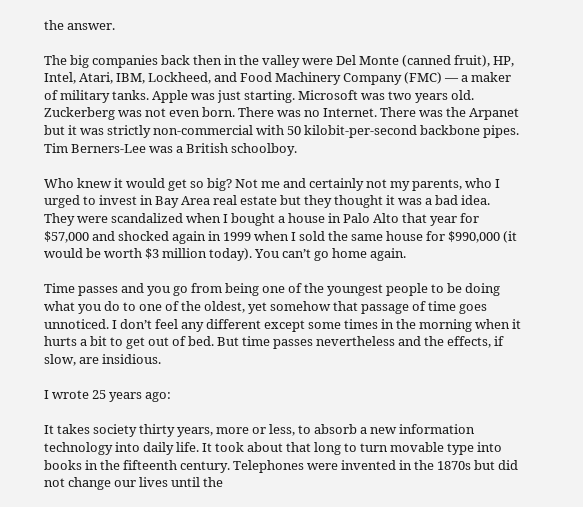the answer.

The big companies back then in the valley were Del Monte (canned fruit), HP, Intel, Atari, IBM, Lockheed, and Food Machinery Company (FMC) — a maker of military tanks. Apple was just starting. Microsoft was two years old. Zuckerberg was not even born. There was no Internet. There was the Arpanet but it was strictly non-commercial with 50 kilobit-per-second backbone pipes. Tim Berners-Lee was a British schoolboy.

Who knew it would get so big? Not me and certainly not my parents, who I urged to invest in Bay Area real estate but they thought it was a bad idea. They were scandalized when I bought a house in Palo Alto that year for $57,000 and shocked again in 1999 when I sold the same house for $990,000 (it would be worth $3 million today). You can’t go home again.

Time passes and you go from being one of the youngest people to be doing what you do to one of the oldest, yet somehow that passage of time goes unnoticed. I don’t feel any different except some times in the morning when it hurts a bit to get out of bed. But time passes nevertheless and the effects, if slow, are insidious.

I wrote 25 years ago:

It takes society thirty years, more or less, to absorb a new information technology into daily life. It took about that long to turn movable type into books in the fifteenth century. Telephones were invented in the 1870s but did not change our lives until the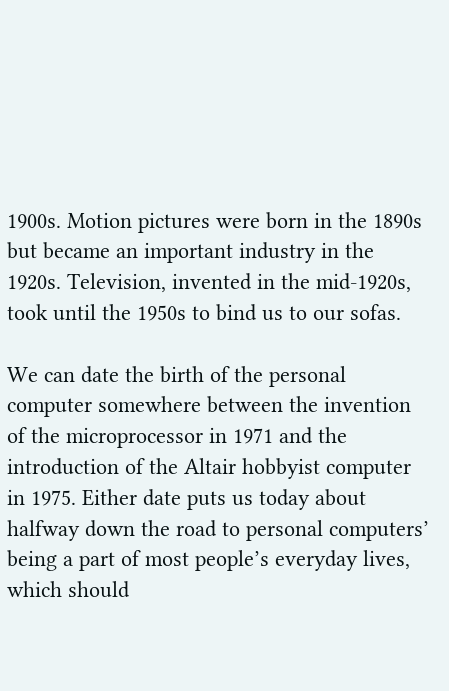1900s. Motion pictures were born in the 1890s but became an important industry in the 1920s. Television, invented in the mid-1920s, took until the 1950s to bind us to our sofas.

We can date the birth of the personal computer somewhere between the invention of the microprocessor in 1971 and the introduction of the Altair hobbyist computer in 1975. Either date puts us today about halfway down the road to personal computers’ being a part of most people’s everyday lives, which should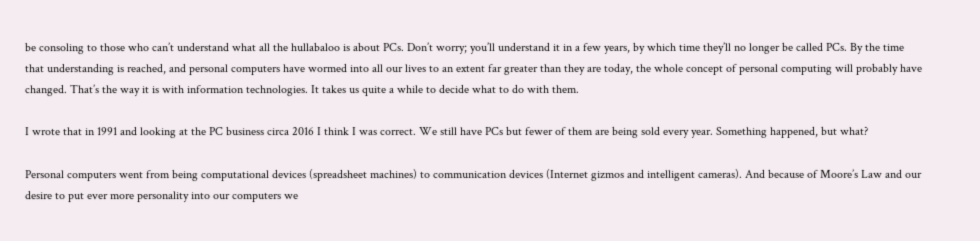be consoling to those who can’t understand what all the hullabaloo is about PCs. Don’t worry; you’ll understand it in a few years, by which time they’ll no longer be called PCs. By the time that understanding is reached, and personal computers have wormed into all our lives to an extent far greater than they are today, the whole concept of personal computing will probably have changed. That’s the way it is with information technologies. It takes us quite a while to decide what to do with them.

I wrote that in 1991 and looking at the PC business circa 2016 I think I was correct. We still have PCs but fewer of them are being sold every year. Something happened, but what?

Personal computers went from being computational devices (spreadsheet machines) to communication devices (Internet gizmos and intelligent cameras). And because of Moore’s Law and our desire to put ever more personality into our computers we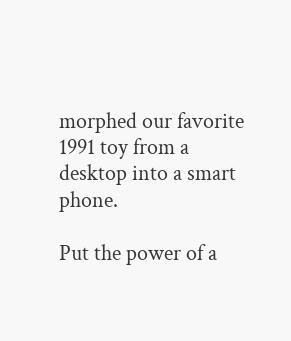morphed our favorite 1991 toy from a desktop into a smart phone.

Put the power of a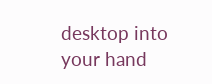desktop into your hand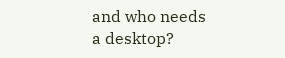and who needs a desktop?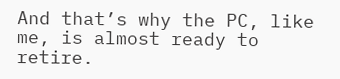And that’s why the PC, like me, is almost ready to retire.